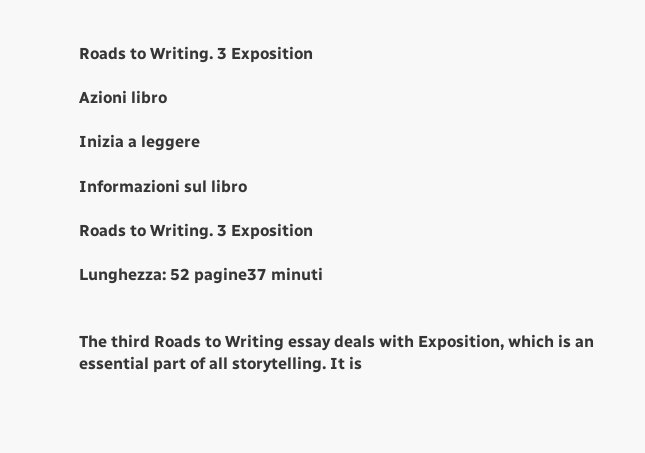Roads to Writing. 3 Exposition

Azioni libro

Inizia a leggere

Informazioni sul libro

Roads to Writing. 3 Exposition

Lunghezza: 52 pagine37 minuti


The third Roads to Writing essay deals with Exposition, which is an essential part of all storytelling. It is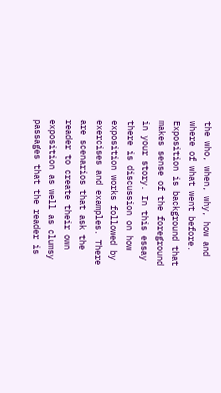the who, when, why, how and where of what went before. Exposition is background that makes sense of the foreground in your story. In this essay there is discussion on how exposition works followed by exercises and examples. There are scenarios that ask the reader to create their own exposition as well as clumsy passages that the reader is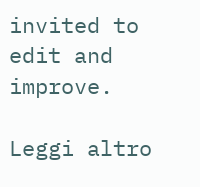invited to edit and improve.

Leggi altro